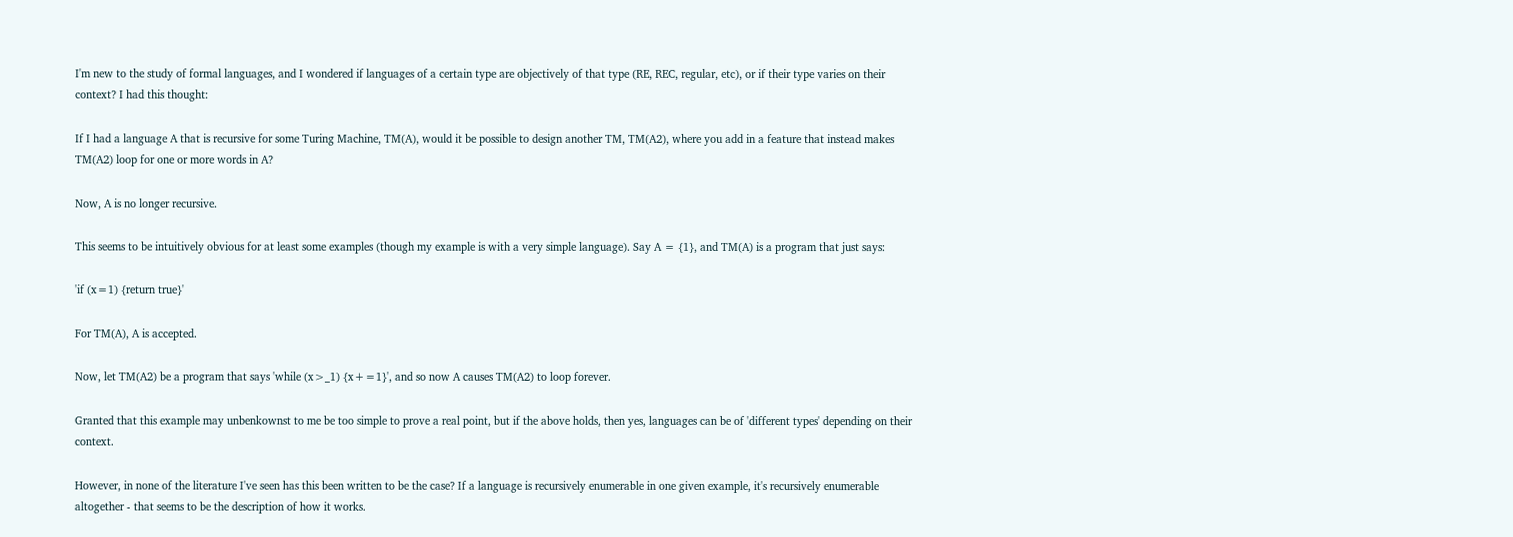I'm new to the study of formal languages, and I wondered if languages of a certain type are objectively of that type (RE, REC, regular, etc), or if their type varies on their context? I had this thought:

If I had a language A that is recursive for some Turing Machine, TM(A), would it be possible to design another TM, TM(A2), where you add in a feature that instead makes TM(A2) loop for one or more words in A?

Now, A is no longer recursive.

This seems to be intuitively obvious for at least some examples (though my example is with a very simple language). Say A = {1}, and TM(A) is a program that just says:

'if (x=1) {return true}'

For TM(A), A is accepted.

Now, let TM(A2) be a program that says 'while (x>_1) {x+=1}', and so now A causes TM(A2) to loop forever.

Granted that this example may unbenkownst to me be too simple to prove a real point, but if the above holds, then yes, languages can be of 'different types' depending on their context.

However, in none of the literature I've seen has this been written to be the case? If a language is recursively enumerable in one given example, it's recursively enumerable altogether - that seems to be the description of how it works.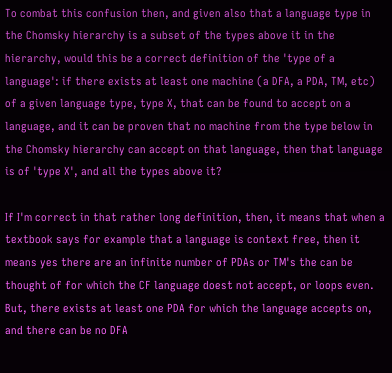To combat this confusion then, and given also that a language type in the Chomsky hierarchy is a subset of the types above it in the hierarchy, would this be a correct definition of the 'type of a language': if there exists at least one machine (a DFA, a PDA, TM, etc) of a given language type, type X, that can be found to accept on a language, and it can be proven that no machine from the type below in the Chomsky hierarchy can accept on that language, then that language is of 'type X', and all the types above it?

If I'm correct in that rather long definition, then, it means that when a textbook says for example that a language is context free, then it means yes there are an infinite number of PDAs or TM's the can be thought of for which the CF language doest not accept, or loops even. But, there exists at least one PDA for which the language accepts on, and there can be no DFA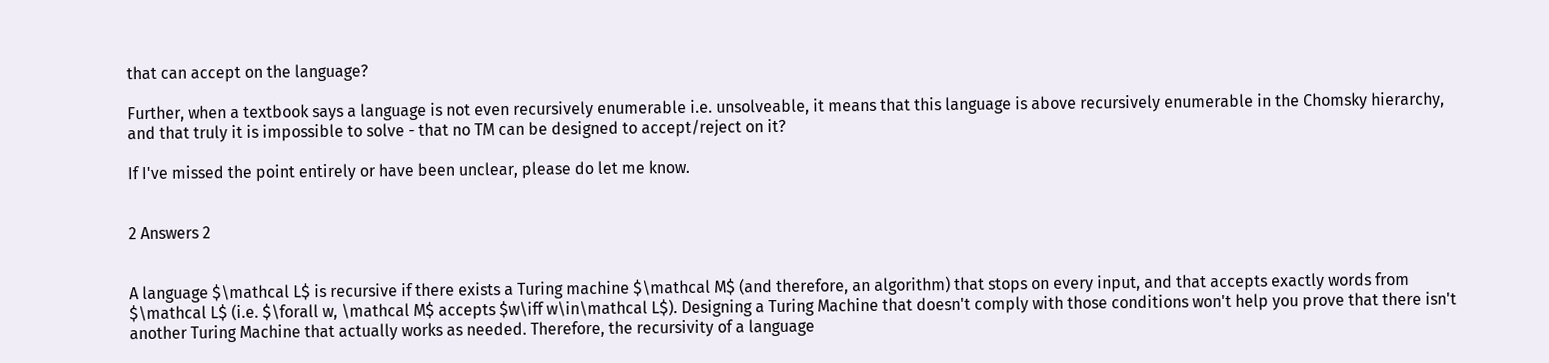that can accept on the language?

Further, when a textbook says a language is not even recursively enumerable i.e. unsolveable, it means that this language is above recursively enumerable in the Chomsky hierarchy, and that truly it is impossible to solve - that no TM can be designed to accept/reject on it?

If I've missed the point entirely or have been unclear, please do let me know.


2 Answers 2


A language $\mathcal L$ is recursive if there exists a Turing machine $\mathcal M$ (and therefore, an algorithm) that stops on every input, and that accepts exactly words from $\mathcal L$ (i.e. $\forall w, \mathcal M$ accepts $w\iff w\in\mathcal L$). Designing a Turing Machine that doesn't comply with those conditions won't help you prove that there isn't another Turing Machine that actually works as needed. Therefore, the recursivity of a language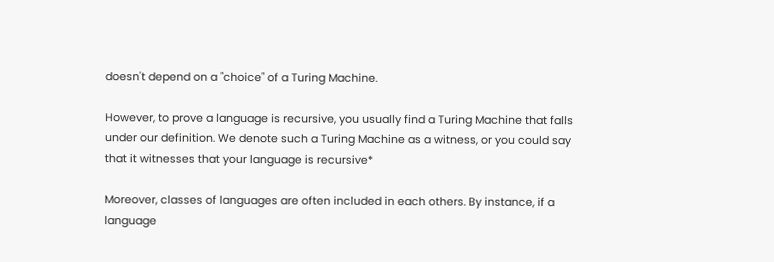doesn't depend on a "choice" of a Turing Machine.

However, to prove a language is recursive, you usually find a Turing Machine that falls under our definition. We denote such a Turing Machine as a witness, or you could say that it witnesses that your language is recursive*

Moreover, classes of languages are often included in each others. By instance, if a language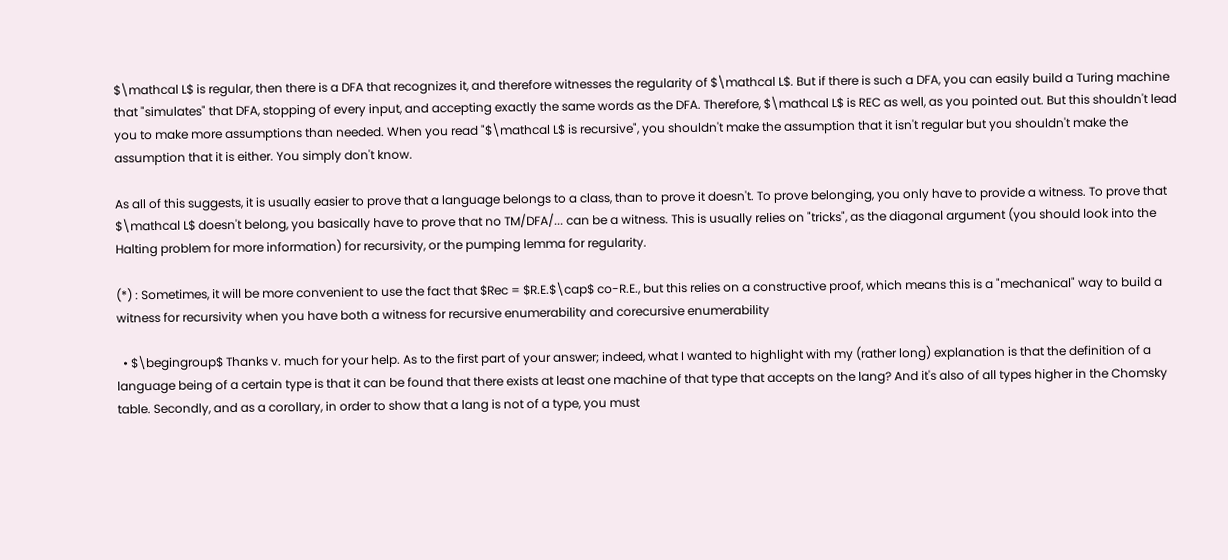$\mathcal L$ is regular, then there is a DFA that recognizes it, and therefore witnesses the regularity of $\mathcal L$. But if there is such a DFA, you can easily build a Turing machine that "simulates" that DFA, stopping of every input, and accepting exactly the same words as the DFA. Therefore, $\mathcal L$ is REC as well, as you pointed out. But this shouldn't lead you to make more assumptions than needed. When you read "$\mathcal L$ is recursive", you shouldn't make the assumption that it isn't regular but you shouldn't make the assumption that it is either. You simply don't know.

As all of this suggests, it is usually easier to prove that a language belongs to a class, than to prove it doesn't. To prove belonging, you only have to provide a witness. To prove that $\mathcal L$ doesn't belong, you basically have to prove that no TM/DFA/... can be a witness. This is usually relies on "tricks", as the diagonal argument (you should look into the Halting problem for more information) for recursivity, or the pumping lemma for regularity.

(*) : Sometimes, it will be more convenient to use the fact that $Rec = $R.E.$\cap$ co-R.E., but this relies on a constructive proof, which means this is a "mechanical" way to build a witness for recursivity when you have both a witness for recursive enumerability and corecursive enumerability

  • $\begingroup$ Thanks v. much for your help. As to the first part of your answer; indeed, what I wanted to highlight with my (rather long) explanation is that the definition of a language being of a certain type is that it can be found that there exists at least one machine of that type that accepts on the lang? And it's also of all types higher in the Chomsky table. Secondly, and as a corollary, in order to show that a lang is not of a type, you must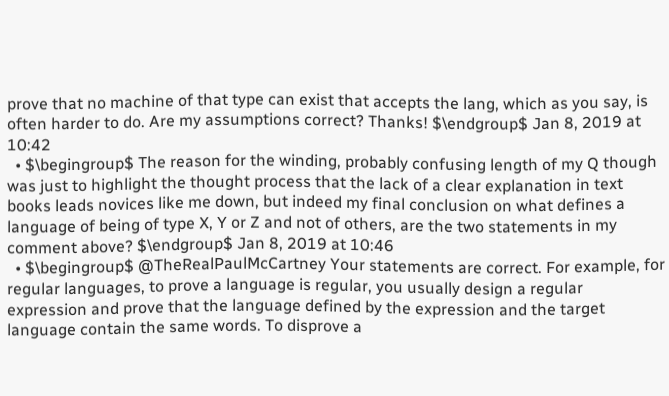prove that no machine of that type can exist that accepts the lang, which as you say, is often harder to do. Are my assumptions correct? Thanks! $\endgroup$ Jan 8, 2019 at 10:42
  • $\begingroup$ The reason for the winding, probably confusing length of my Q though was just to highlight the thought process that the lack of a clear explanation in text books leads novices like me down, but indeed my final conclusion on what defines a language of being of type X, Y or Z and not of others, are the two statements in my comment above? $\endgroup$ Jan 8, 2019 at 10:46
  • $\begingroup$ @TheRealPaulMcCartney Your statements are correct. For example, for regular languages, to prove a language is regular, you usually design a regular expression and prove that the language defined by the expression and the target language contain the same words. To disprove a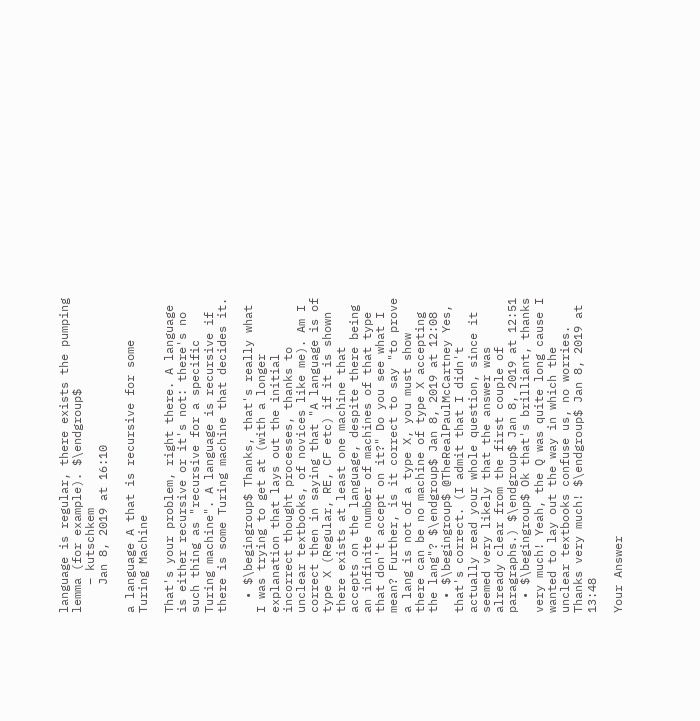language is regular, there exists the pumping lemma (for example). $\endgroup$
    – kutschkem
    Jan 8, 2019 at 16:10

a language A that is recursive for some Turing Machine

That's your problem, right there. A language is either recursive or it's not: there's no such thing as "recursive for a specific Turing machine". A language is recursive if there is some Turing machine that decides it.

  • $\begingroup$ Thanks, that's really what I was trying to get at (with a longer explanation that lays out the initial incorrect thought processes, thanks to unclear textbooks, of novices like me). Am I correct then in saying that "A language is of type X (Regular, RE, CF etc) if it is shown there exists at least one machine that accepts on the language, despite there being an infinite number of machines of that type that don't accept on it?" Do you see what I mean? Further, is it correct to say "to prove a lang is not of a type X, you must show there can be no machine of type X accepting the lang"? $\endgroup$ Jan 8, 2019 at 12:08
  • $\begingroup$ @TheRealPaulMcCartney Yes, that's correct. (I admit that I didn't actually read your whole question, since it seemed very likely that the answer was already clear from the first couple of paragraphs.) $\endgroup$ Jan 8, 2019 at 12:51
  • $\begingroup$ Ok that's brilliant, thanks very much! Yeah, the Q was quite long cause I wanted to lay out the way in which the unclear textbooks confuse us, no worries. Thanks very much! $\endgroup$ Jan 8, 2019 at 13:48

Your Answer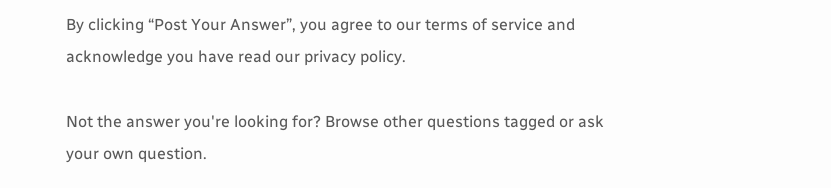By clicking “Post Your Answer”, you agree to our terms of service and acknowledge you have read our privacy policy.

Not the answer you're looking for? Browse other questions tagged or ask your own question.